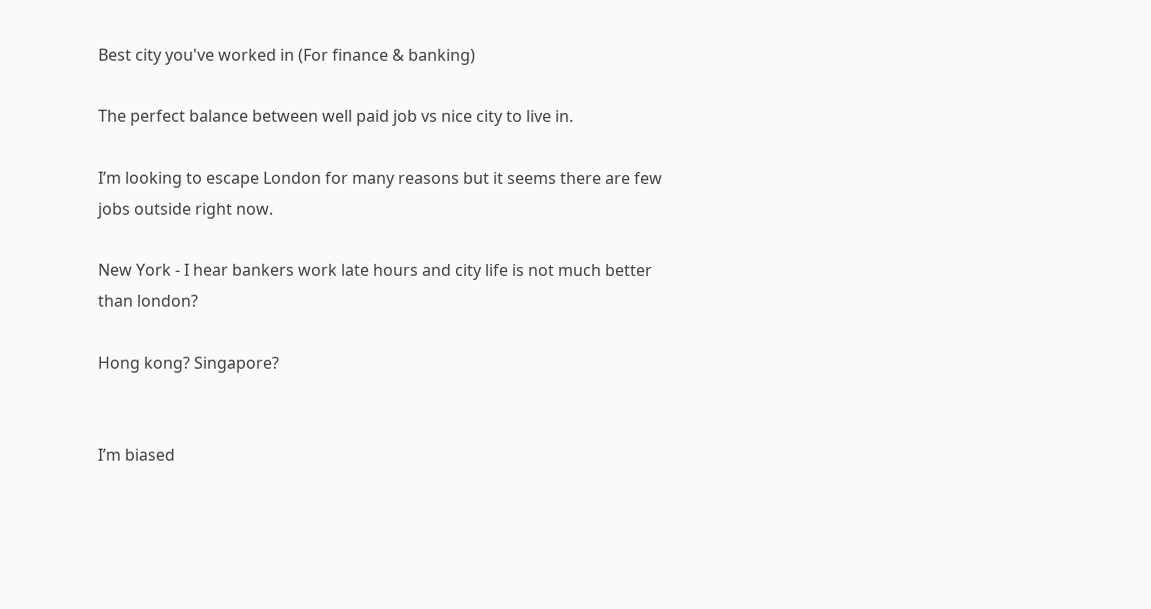Best city you've worked in (For finance & banking)

The perfect balance between well paid job vs nice city to live in.

I’m looking to escape London for many reasons but it seems there are few jobs outside right now.

New York - I hear bankers work late hours and city life is not much better than london?

Hong kong? Singapore?


I’m biased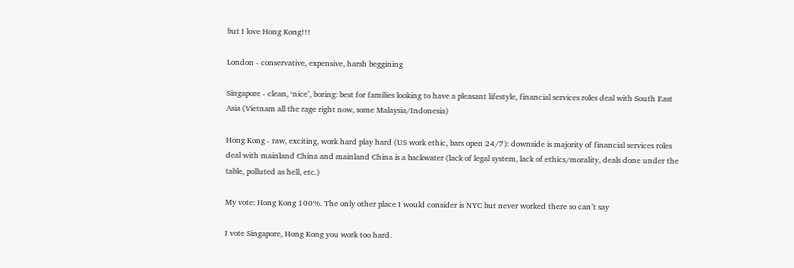but I love Hong Kong!!!

London - conservative, expensive, harsh beggining

Singapore - clean, ‘nice’, boring: best for families looking to have a pleasant lifestyle, financial services roles deal with South East Asia (Vietnam all the rage right now, some Malaysia/Indonesia)

Hong Kong - raw, exciting, work hard play hard (US work ethic, bars open 24/7): downside is majority of financial services roles deal with mainland China and mainland China is a backwater (lack of legal system, lack of ethics/morality, deals done under the table, polluted as hell, etc.)

My vote: Hong Kong 100%. The only other place I would consider is NYC but never worked there so can’t say

I vote Singapore, Hong Kong you work too hard.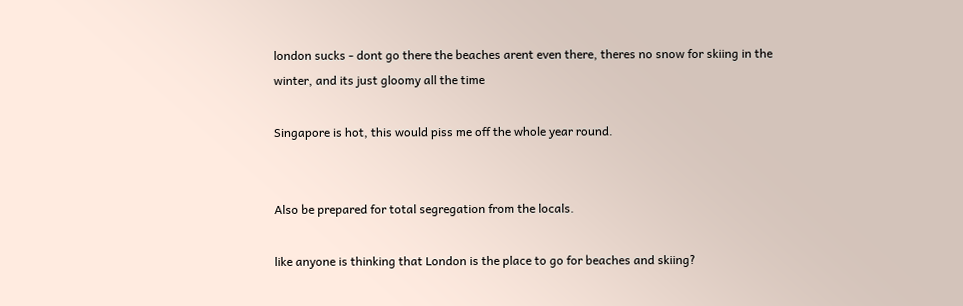london sucks - dont go there the beaches arent even there, theres no snow for skiing in the winter, and its just gloomy all the time

Singapore is hot, this would piss me off the whole year round.


Also be prepared for total segregation from the locals.

like anyone is thinking that London is the place to go for beaches and skiing?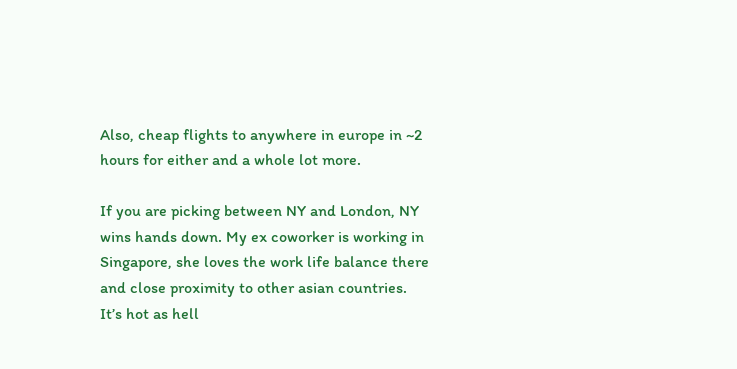Also, cheap flights to anywhere in europe in ~2 hours for either and a whole lot more.

If you are picking between NY and London, NY wins hands down. My ex coworker is working in Singapore, she loves the work life balance there and close proximity to other asian countries. It’s hot as hell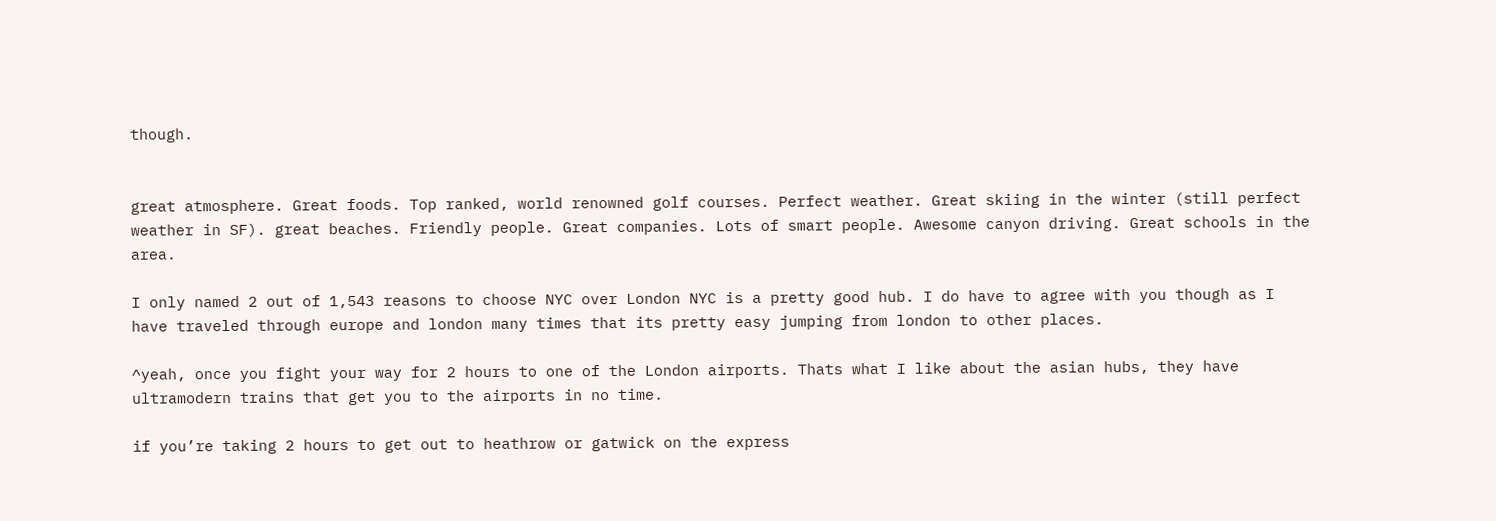though.


great atmosphere. Great foods. Top ranked, world renowned golf courses. Perfect weather. Great skiing in the winter (still perfect weather in SF). great beaches. Friendly people. Great companies. Lots of smart people. Awesome canyon driving. Great schools in the area.

I only named 2 out of 1,543 reasons to choose NYC over London NYC is a pretty good hub. I do have to agree with you though as I have traveled through europe and london many times that its pretty easy jumping from london to other places.

^yeah, once you fight your way for 2 hours to one of the London airports. Thats what I like about the asian hubs, they have ultramodern trains that get you to the airports in no time.

if you’re taking 2 hours to get out to heathrow or gatwick on the express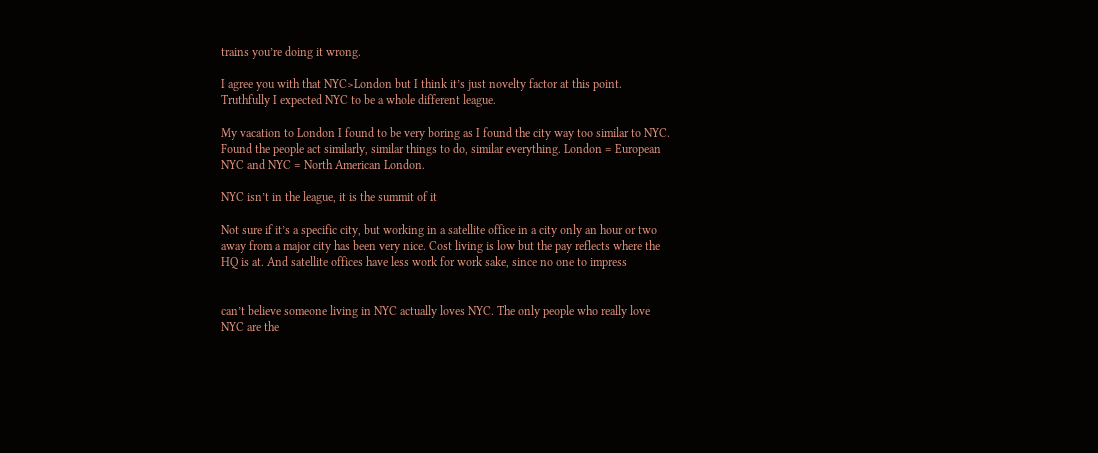trains you’re doing it wrong.

I agree you with that NYC>London but I think it’s just novelty factor at this point. Truthfully I expected NYC to be a whole different league.

My vacation to London I found to be very boring as I found the city way too similar to NYC. Found the people act similarly, similar things to do, similar everything. London = European NYC and NYC = North American London.

NYC isn’t in the league, it is the summit of it

Not sure if it’s a specific city, but working in a satellite office in a city only an hour or two away from a major city has been very nice. Cost living is low but the pay reflects where the HQ is at. And satellite offices have less work for work sake, since no one to impress


can’t believe someone living in NYC actually loves NYC. The only people who really love NYC are the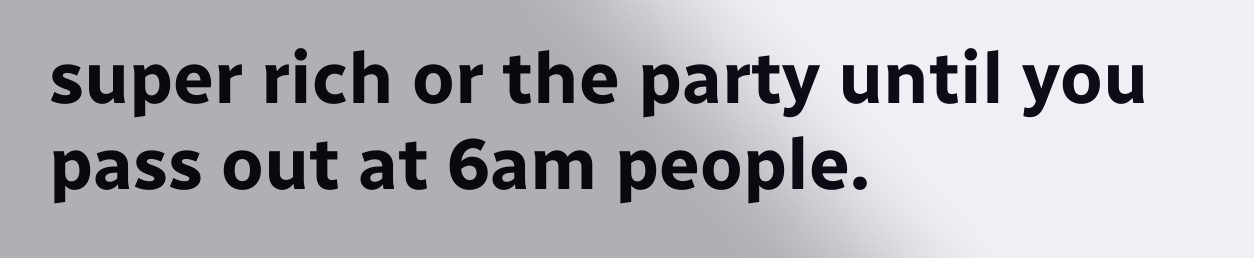super rich or the party until you pass out at 6am people.